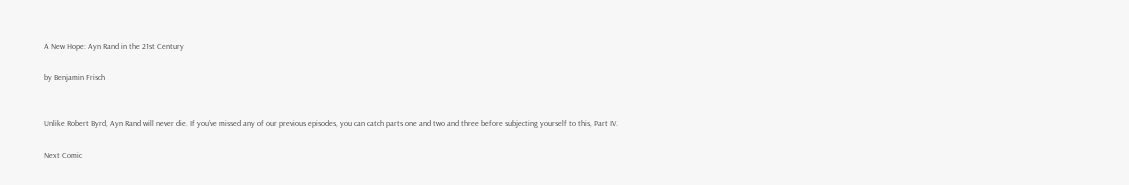A New Hope: Ayn Rand in the 21st Century

by Benjamin Frisch


Unlike Robert Byrd, Ayn Rand will never die. If you’ve missed any of our previous episodes, you can catch parts one and two and three before subjecting yourself to this, Part IV.

Next Comic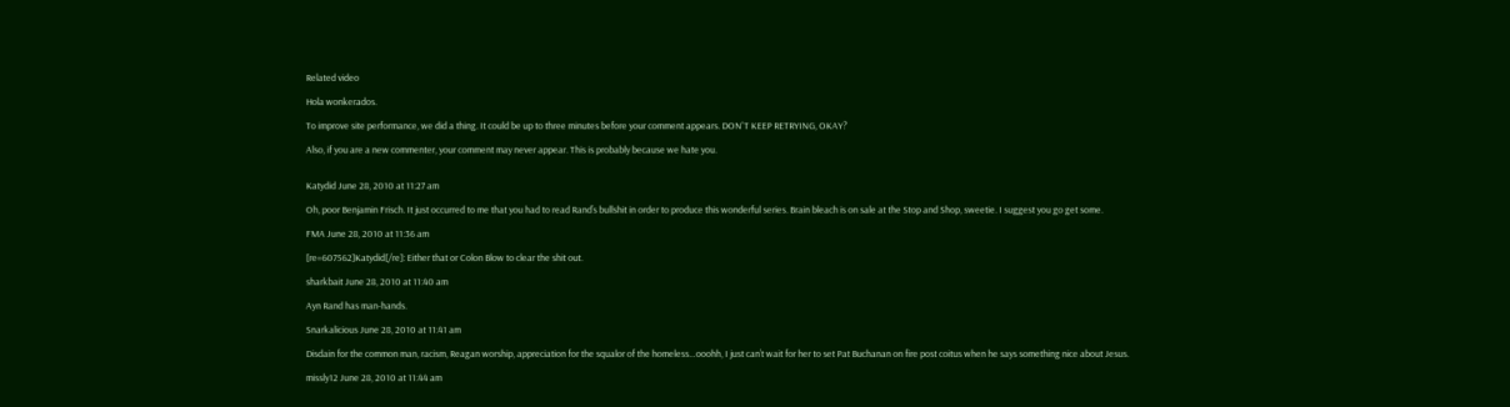Related video

Hola wonkerados.

To improve site performance, we did a thing. It could be up to three minutes before your comment appears. DON'T KEEP RETRYING, OKAY?

Also, if you are a new commenter, your comment may never appear. This is probably because we hate you.


Katydid June 28, 2010 at 11:27 am

Oh, poor Benjamin Frisch. It just occurred to me that you had to read Rand’s bullshit in order to produce this wonderful series. Brain bleach is on sale at the Stop and Shop, sweetie. I suggest you go get some.

FMA June 28, 2010 at 11:36 am

[re=607562]Katydid[/re]: Either that or Colon Blow to clear the shit out.

sharkbait June 28, 2010 at 11:40 am

Ayn Rand has man-hands.

Snarkalicious June 28, 2010 at 11:41 am

Disdain for the common man, racism, Reagan worship, appreciation for the squalor of the homeless…ooohh, I just can’t wait for her to set Pat Buchanan on fire post coitus when he says something nice about Jesus.

missly12 June 28, 2010 at 11:44 am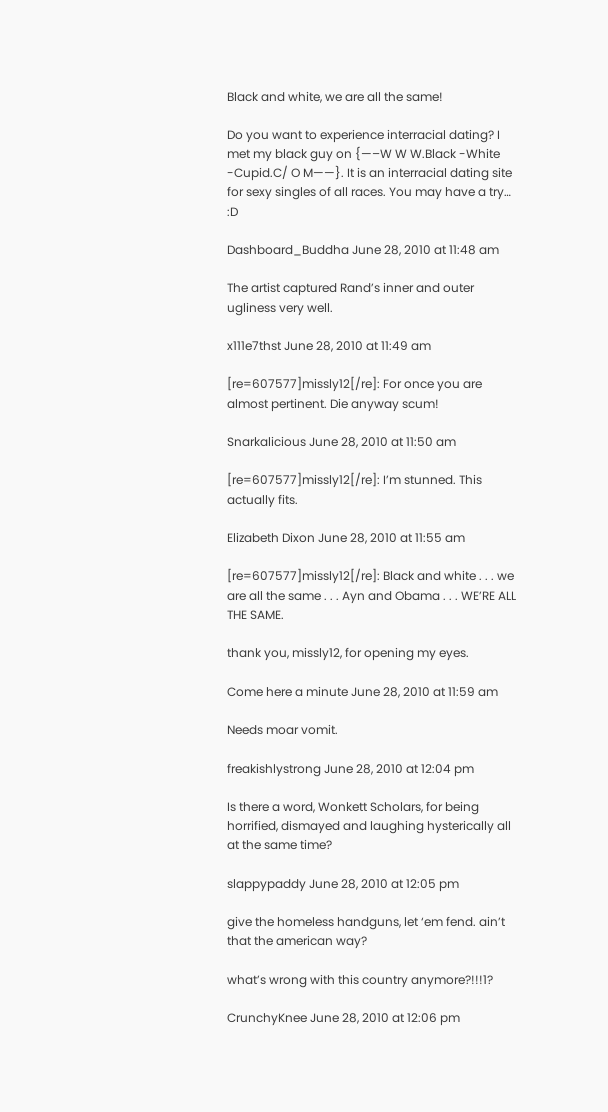Black and white, we are all the same!

Do you want to experience interracial dating? I met my black guy on {—–W W W.Black -White -Cupid.C/ O M——}. It is an interracial dating site for sexy singles of all races. You may have a try… :D

Dashboard_Buddha June 28, 2010 at 11:48 am

The artist captured Rand’s inner and outer ugliness very well.

x111e7thst June 28, 2010 at 11:49 am

[re=607577]missly12[/re]: For once you are almost pertinent. Die anyway scum!

Snarkalicious June 28, 2010 at 11:50 am

[re=607577]missly12[/re]: I’m stunned. This actually fits.

Elizabeth Dixon June 28, 2010 at 11:55 am

[re=607577]missly12[/re]: Black and white . . . we are all the same . . . Ayn and Obama . . . WE’RE ALL THE SAME.

thank you, missly12, for opening my eyes.

Come here a minute June 28, 2010 at 11:59 am

Needs moar vomit.

freakishlystrong June 28, 2010 at 12:04 pm

Is there a word, Wonkett Scholars, for being horrified, dismayed and laughing hysterically all at the same time?

slappypaddy June 28, 2010 at 12:05 pm

give the homeless handguns, let ‘em fend. ain’t that the american way?

what’s wrong with this country anymore?!!!1?

CrunchyKnee June 28, 2010 at 12:06 pm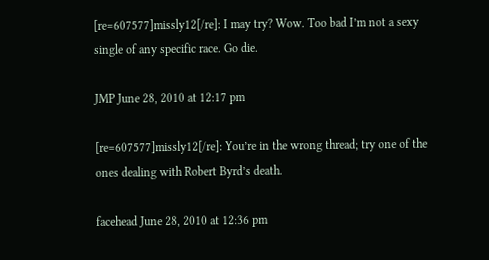[re=607577]missly12[/re]: I may try? Wow. Too bad I’m not a sexy single of any specific race. Go die.

JMP June 28, 2010 at 12:17 pm

[re=607577]missly12[/re]: You’re in the wrong thread; try one of the ones dealing with Robert Byrd’s death.

facehead June 28, 2010 at 12:36 pm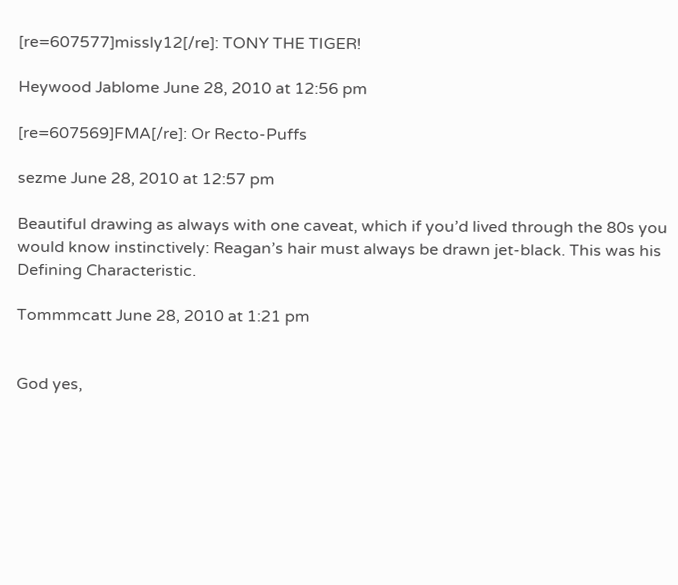[re=607577]missly12[/re]: TONY THE TIGER!

Heywood Jablome June 28, 2010 at 12:56 pm

[re=607569]FMA[/re]: Or Recto-Puffs

sezme June 28, 2010 at 12:57 pm

Beautiful drawing as always with one caveat, which if you’d lived through the 80s you would know instinctively: Reagan’s hair must always be drawn jet-black. This was his Defining Characteristic.

Tommmcatt June 28, 2010 at 1:21 pm


God yes,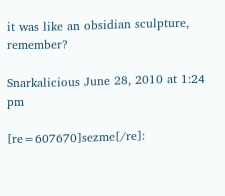it was like an obsidian sculpture, remember?

Snarkalicious June 28, 2010 at 1:24 pm

[re=607670]sezme[/re]: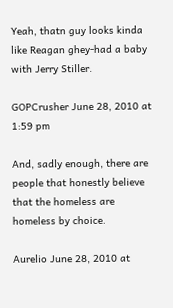Yeah, thatn guy looks kinda like Reagan ghey-had a baby with Jerry Stiller.

GOPCrusher June 28, 2010 at 1:59 pm

And, sadly enough, there are people that honestly believe that the homeless are homeless by choice.

Aurelio June 28, 2010 at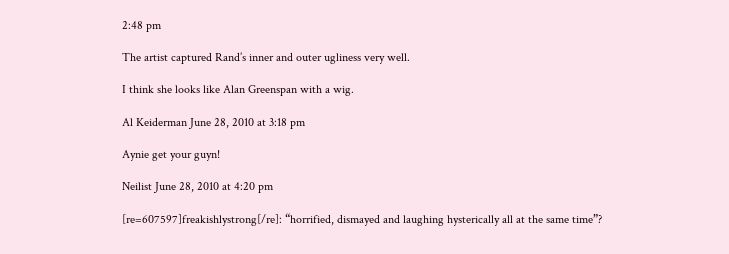2:48 pm

The artist captured Rand’s inner and outer ugliness very well.

I think she looks like Alan Greenspan with a wig.

Al Keiderman June 28, 2010 at 3:18 pm

Aynie get your guyn!

Neilist June 28, 2010 at 4:20 pm

[re=607597]freakishlystrong[/re]: “horrified, dismayed and laughing hysterically all at the same time”?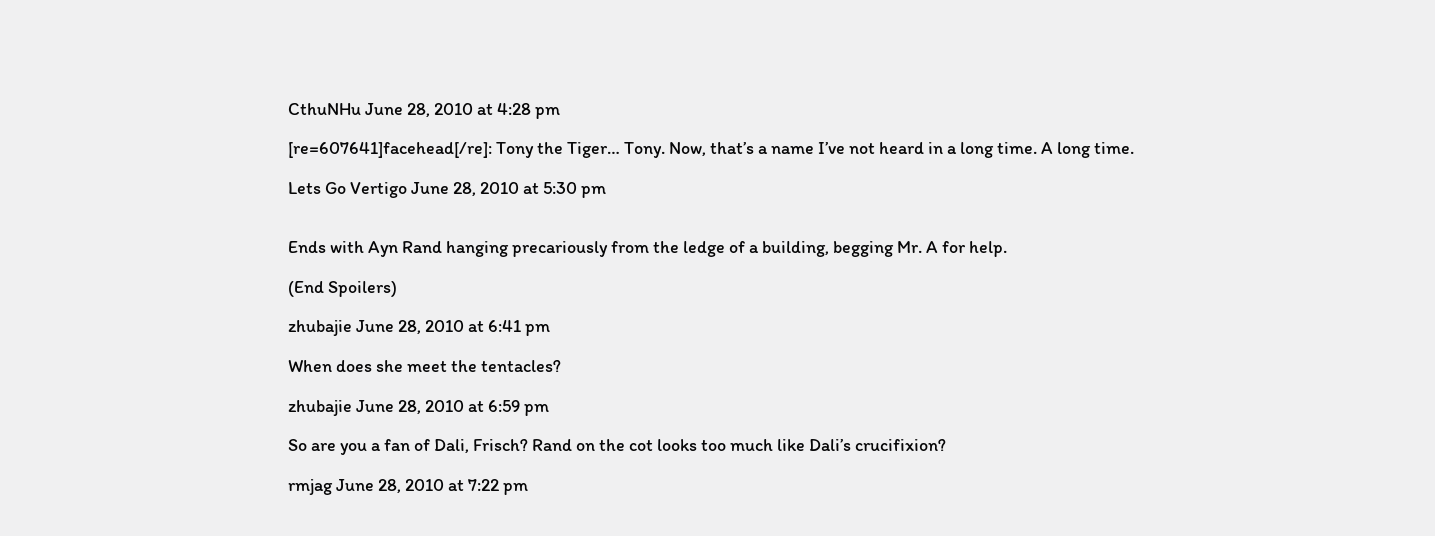CthuNHu June 28, 2010 at 4:28 pm

[re=607641]facehead[/re]: Tony the Tiger… Tony. Now, that’s a name I’ve not heard in a long time. A long time.

Lets Go Vertigo June 28, 2010 at 5:30 pm


Ends with Ayn Rand hanging precariously from the ledge of a building, begging Mr. A for help.

(End Spoilers)

zhubajie June 28, 2010 at 6:41 pm

When does she meet the tentacles?

zhubajie June 28, 2010 at 6:59 pm

So are you a fan of Dali, Frisch? Rand on the cot looks too much like Dali’s crucifixion?

rmjag June 28, 2010 at 7:22 pm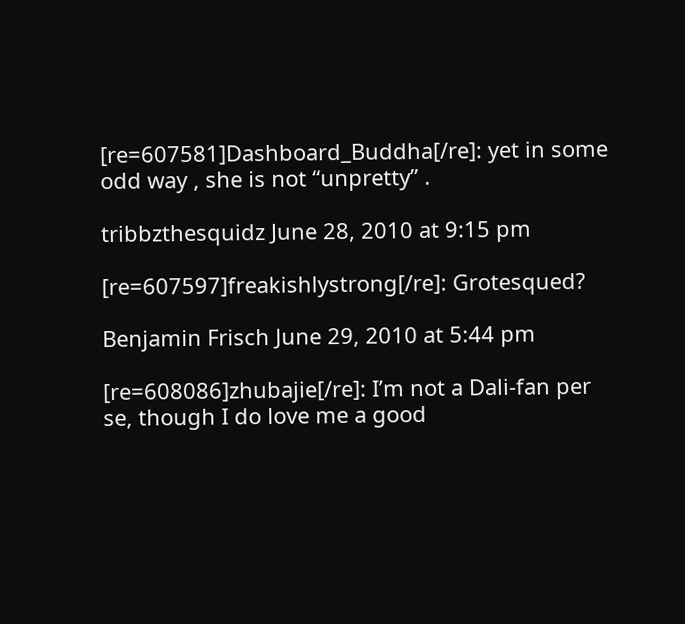[re=607581]Dashboard_Buddha[/re]: yet in some odd way , she is not “unpretty” .

tribbzthesquidz June 28, 2010 at 9:15 pm

[re=607597]freakishlystrong[/re]: Grotesqued?

Benjamin Frisch June 29, 2010 at 5:44 pm

[re=608086]zhubajie[/re]: I’m not a Dali-fan per se, though I do love me a good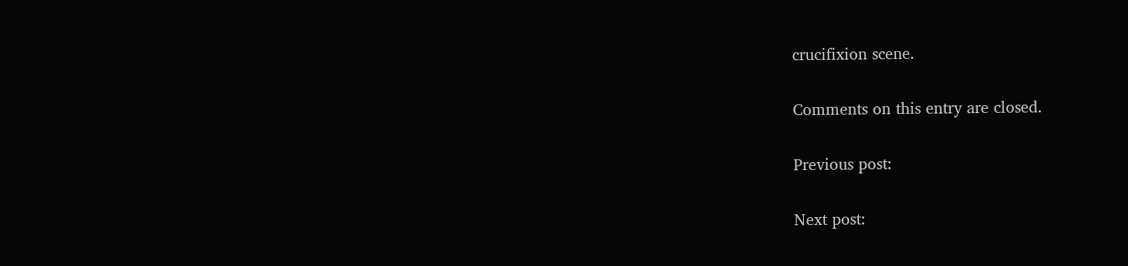crucifixion scene.

Comments on this entry are closed.

Previous post:

Next post: